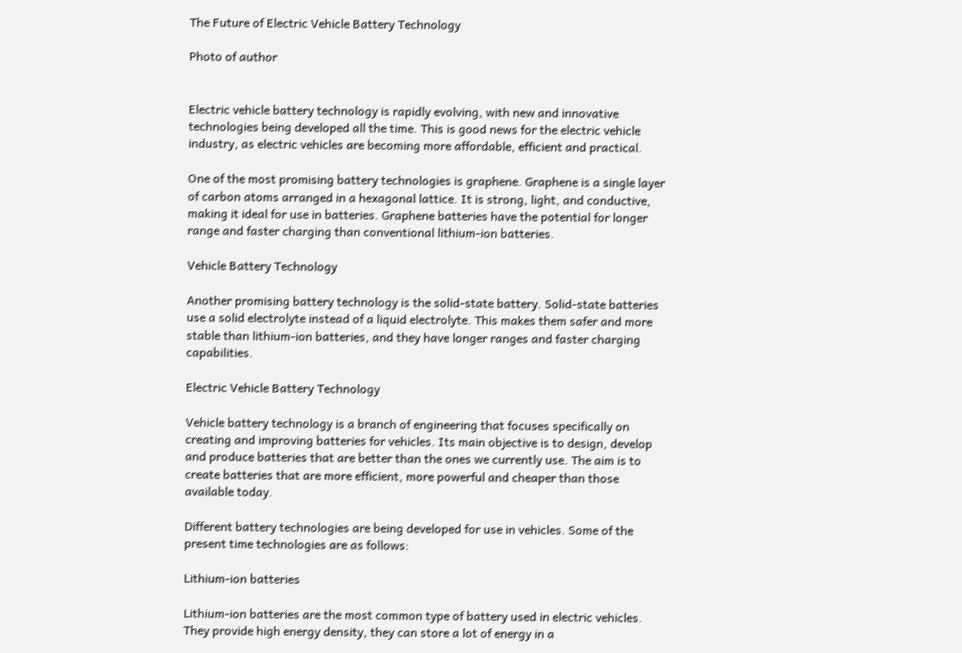The Future of Electric Vehicle Battery Technology

Photo of author


Electric vehicle battery technology is rapidly evolving, with new and innovative technologies being developed all the time. This is good news for the electric vehicle industry, as electric vehicles are becoming more affordable, efficient and practical.

One of the most promising battery technologies is graphene. Graphene is a single layer of carbon atoms arranged in a hexagonal lattice. It is strong, light, and conductive, making it ideal for use in batteries. Graphene batteries have the potential for longer range and faster charging than conventional lithium-ion batteries.

Vehicle Battery Technology

Another promising battery technology is the solid-state battery. Solid-state batteries use a solid electrolyte instead of a liquid electrolyte. This makes them safer and more stable than lithium-ion batteries, and they have longer ranges and faster charging capabilities.

Electric Vehicle Battery Technology

Vehicle battery technology is a branch of engineering that focuses specifically on creating and improving batteries for vehicles. Its main objective is to design, develop and produce batteries that are better than the ones we currently use. The aim is to create batteries that are more efficient, more powerful and cheaper than those available today.

Different battery technologies are being developed for use in vehicles. Some of the present time technologies are as follows:

Lithium-ion batteries

Lithium-ion batteries are the most common type of battery used in electric vehicles. They provide high energy density, they can store a lot of energy in a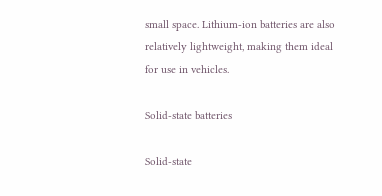small space. Lithium-ion batteries are also relatively lightweight, making them ideal for use in vehicles.

Solid-state batteries

Solid-state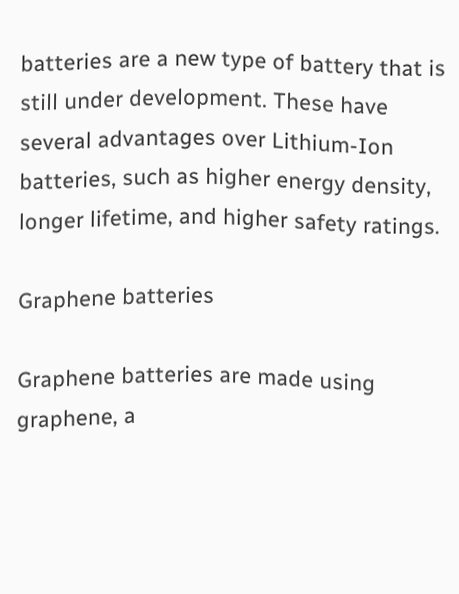batteries are a new type of battery that is still under development. These have several advantages over Lithium-Ion batteries, such as higher energy density, longer lifetime, and higher safety ratings.

Graphene batteries

Graphene batteries are made using graphene, a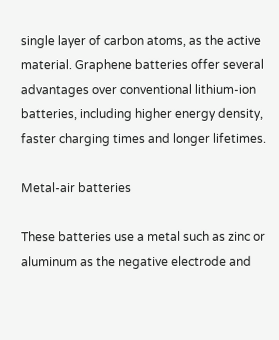single layer of carbon atoms, as the active material. Graphene batteries offer several advantages over conventional lithium-ion batteries, including higher energy density, faster charging times and longer lifetimes.

Metal-air batteries

These batteries use a metal such as zinc or aluminum as the negative electrode and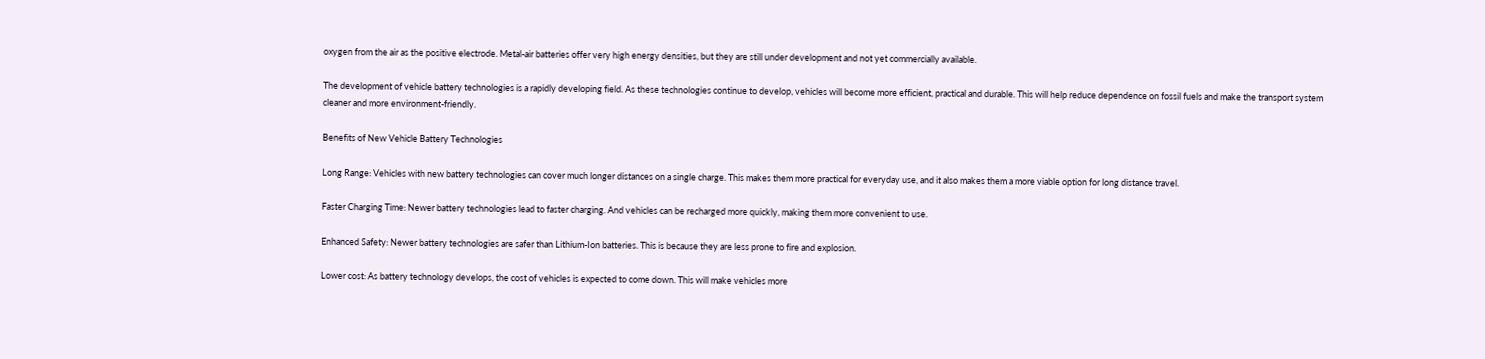oxygen from the air as the positive electrode. Metal-air batteries offer very high energy densities, but they are still under development and not yet commercially available.

The development of vehicle battery technologies is a rapidly developing field. As these technologies continue to develop, vehicles will become more efficient, practical and durable. This will help reduce dependence on fossil fuels and make the transport system cleaner and more environment-friendly.

Benefits of New Vehicle Battery Technologies

Long Range: Vehicles with new battery technologies can cover much longer distances on a single charge. This makes them more practical for everyday use, and it also makes them a more viable option for long distance travel.

Faster Charging Time: Newer battery technologies lead to faster charging. And vehicles can be recharged more quickly, making them more convenient to use.

Enhanced Safety: Newer battery technologies are safer than Lithium-Ion batteries. This is because they are less prone to fire and explosion.

Lower cost: As battery technology develops, the cost of vehicles is expected to come down. This will make vehicles more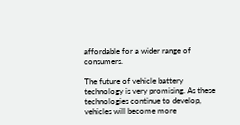affordable for a wider range of consumers.

The future of vehicle battery technology is very promising. As these technologies continue to develop, vehicles will become more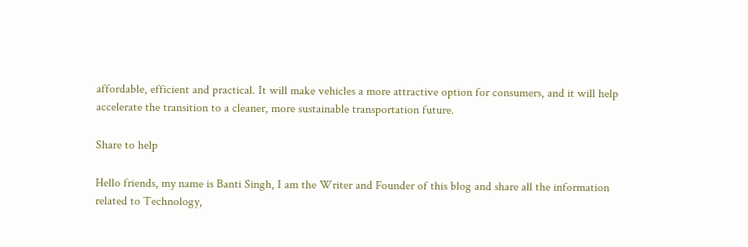affordable, efficient and practical. It will make vehicles a more attractive option for consumers, and it will help accelerate the transition to a cleaner, more sustainable transportation future.

Share to help

Hello friends, my name is Banti Singh, I am the Writer and Founder of this blog and share all the information related to Technology,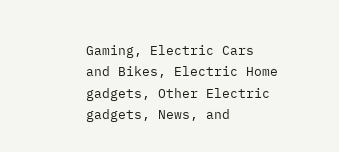Gaming, Electric Cars and Bikes, Electric Home gadgets, Other Electric gadgets, News, and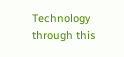Technology through this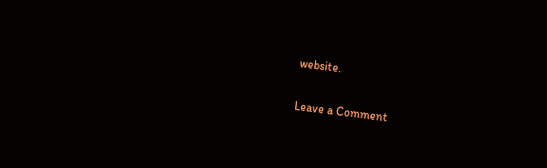website.

Leave a Comment